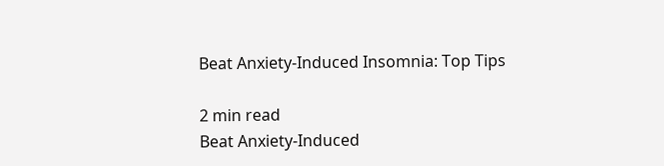Beat Anxiety-Induced Insomnia: Top Tips

2 min read
Beat Anxiety-Induced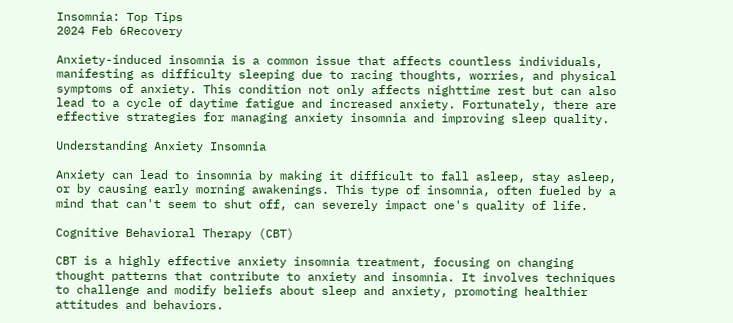Insomnia: Top Tips
2024 Feb 6Recovery

Anxiety-induced insomnia is a common issue that affects countless individuals, manifesting as difficulty sleeping due to racing thoughts, worries, and physical symptoms of anxiety. This condition not only affects nighttime rest but can also lead to a cycle of daytime fatigue and increased anxiety. Fortunately, there are effective strategies for managing anxiety insomnia and improving sleep quality.

Understanding Anxiety Insomnia

Anxiety can lead to insomnia by making it difficult to fall asleep, stay asleep, or by causing early morning awakenings. This type of insomnia, often fueled by a mind that can't seem to shut off, can severely impact one's quality of life.

Cognitive Behavioral Therapy (CBT)

CBT is a highly effective anxiety insomnia treatment, focusing on changing thought patterns that contribute to anxiety and insomnia. It involves techniques to challenge and modify beliefs about sleep and anxiety, promoting healthier attitudes and behaviors.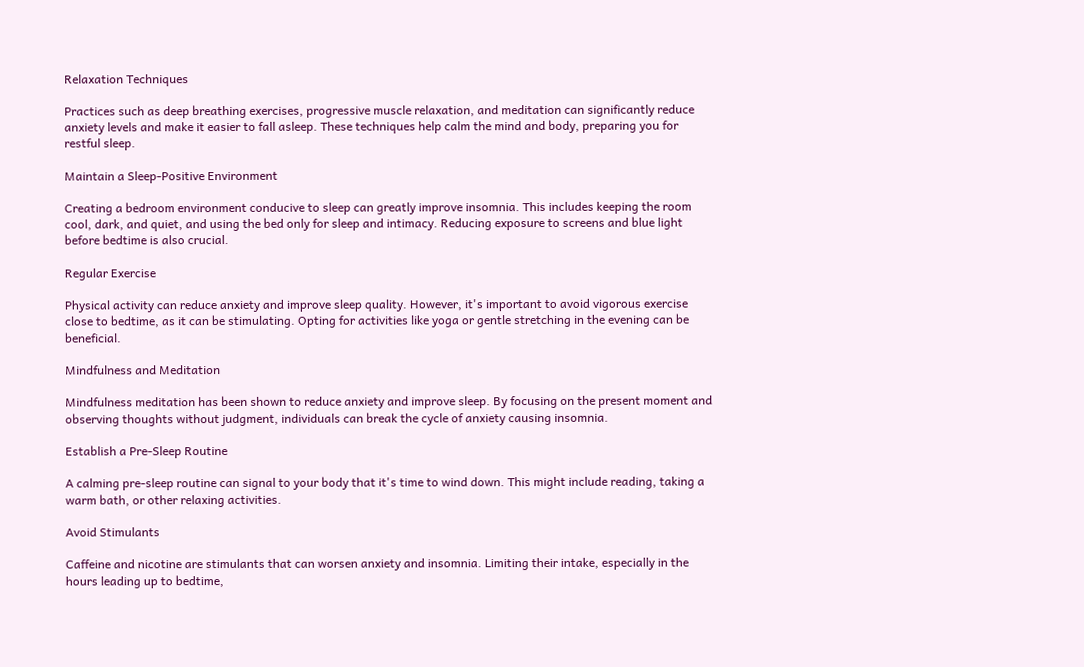Relaxation Techniques

Practices such as deep breathing exercises, progressive muscle relaxation, and meditation can significantly reduce anxiety levels and make it easier to fall asleep. These techniques help calm the mind and body, preparing you for restful sleep.

Maintain a Sleep-Positive Environment

Creating a bedroom environment conducive to sleep can greatly improve insomnia. This includes keeping the room cool, dark, and quiet, and using the bed only for sleep and intimacy. Reducing exposure to screens and blue light before bedtime is also crucial.

Regular Exercise

Physical activity can reduce anxiety and improve sleep quality. However, it's important to avoid vigorous exercise close to bedtime, as it can be stimulating. Opting for activities like yoga or gentle stretching in the evening can be beneficial.

Mindfulness and Meditation

Mindfulness meditation has been shown to reduce anxiety and improve sleep. By focusing on the present moment and observing thoughts without judgment, individuals can break the cycle of anxiety causing insomnia.

Establish a Pre-Sleep Routine

A calming pre-sleep routine can signal to your body that it's time to wind down. This might include reading, taking a warm bath, or other relaxing activities.

Avoid Stimulants

Caffeine and nicotine are stimulants that can worsen anxiety and insomnia. Limiting their intake, especially in the hours leading up to bedtime,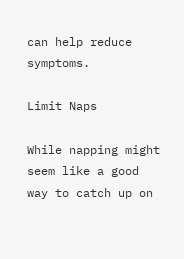can help reduce symptoms.

Limit Naps

While napping might seem like a good way to catch up on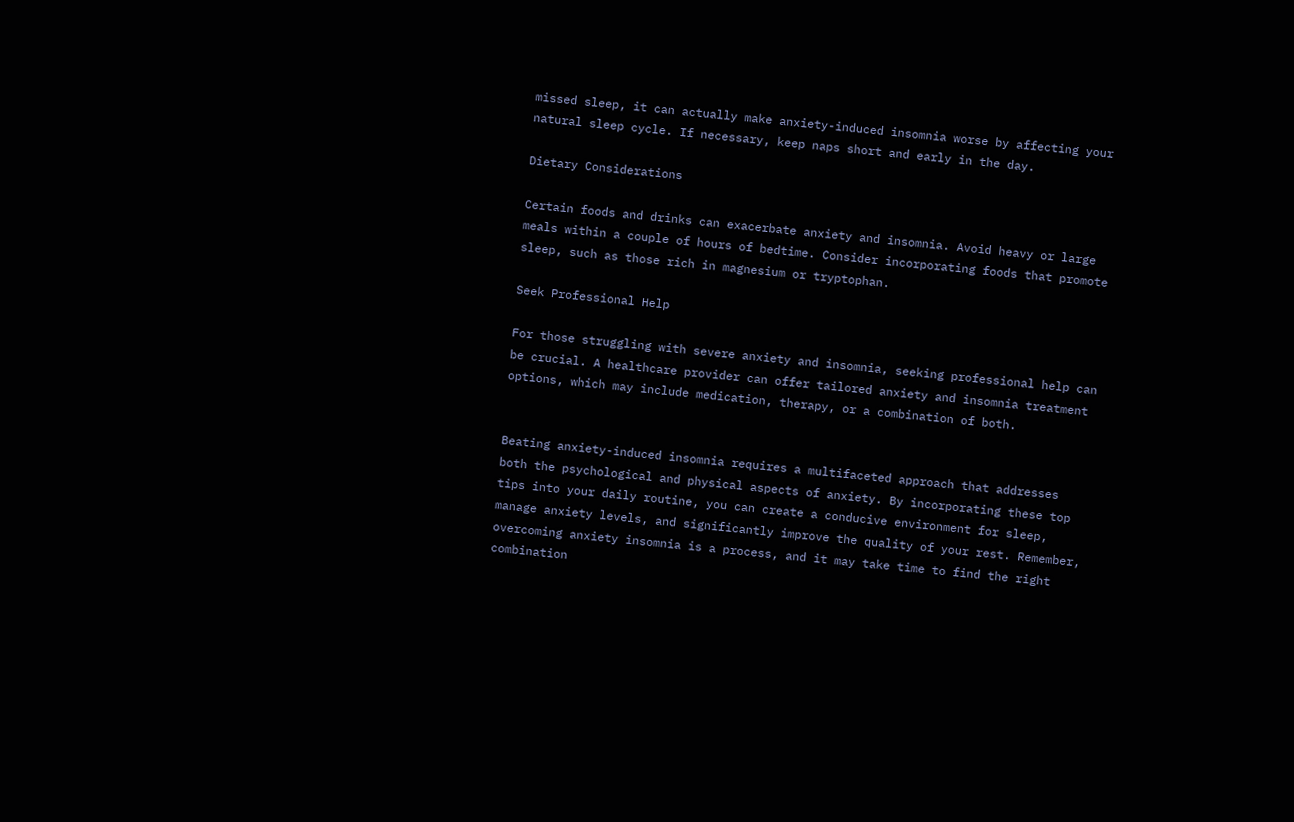missed sleep, it can actually make anxiety-induced insomnia worse by affecting your natural sleep cycle. If necessary, keep naps short and early in the day.

Dietary Considerations

Certain foods and drinks can exacerbate anxiety and insomnia. Avoid heavy or large meals within a couple of hours of bedtime. Consider incorporating foods that promote sleep, such as those rich in magnesium or tryptophan.

Seek Professional Help

For those struggling with severe anxiety and insomnia, seeking professional help can be crucial. A healthcare provider can offer tailored anxiety and insomnia treatment options, which may include medication, therapy, or a combination of both.


Beating anxiety-induced insomnia requires a multifaceted approach that addresses both the psychological and physical aspects of anxiety. By incorporating these top tips into your daily routine, you can create a conducive environment for sleep, manage anxiety levels, and significantly improve the quality of your rest. Remember, overcoming anxiety insomnia is a process, and it may take time to find the right combination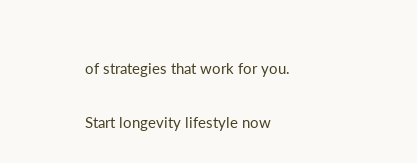of strategies that work for you.

Start longevity lifestyle now